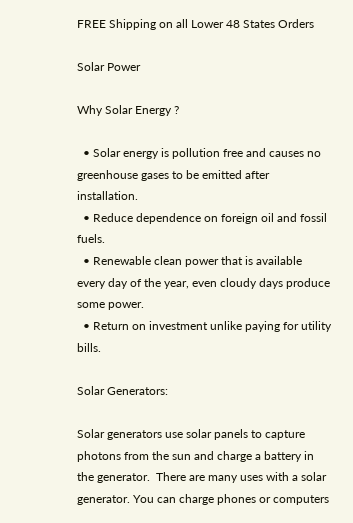FREE Shipping on all Lower 48 States Orders

Solar Power

Why Solar Energy ?

  • Solar energy is pollution free and causes no greenhouse gases to be emitted after installation.
  • Reduce dependence on foreign oil and fossil fuels.
  • Renewable clean power that is available every day of the year, even cloudy days produce some power.
  • Return on investment unlike paying for utility bills.

Solar Generators:

Solar generators use solar panels to capture photons from the sun and charge a battery in the generator.  There are many uses with a solar generator. You can charge phones or computers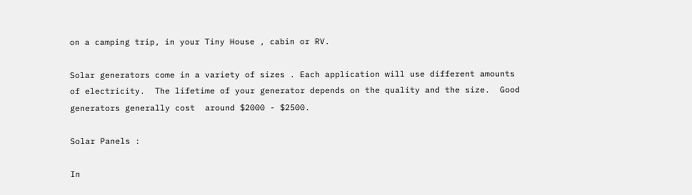on a camping trip, in your Tiny House , cabin or RV.

Solar generators come in a variety of sizes . Each application will use different amounts of electricity.  The lifetime of your generator depends on the quality and the size.  Good generators generally cost  around $2000 - $2500.

Solar Panels :

In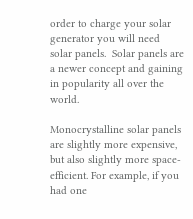order to charge your solar generator you will need solar panels.  Solar panels are a newer concept and gaining in popularity all over the world.

Monocrystalline solar panels are slightly more expensive, but also slightly more space-efficient. For example, if you had one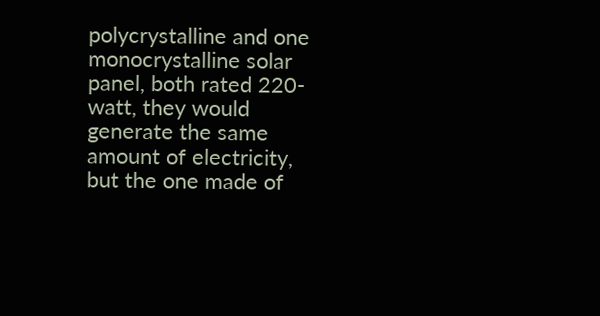polycrystalline and one monocrystalline solar panel, both rated 220-watt, they would generate the same amount of electricity, but the one made of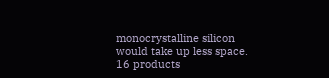monocrystalline silicon would take up less space.
16 products